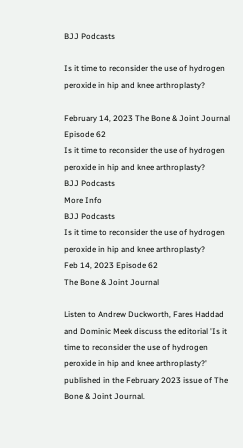BJJ Podcasts

Is it time to reconsider the use of hydrogen peroxide in hip and knee arthroplasty?

February 14, 2023 The Bone & Joint Journal Episode 62
Is it time to reconsider the use of hydrogen peroxide in hip and knee arthroplasty?
BJJ Podcasts
More Info
BJJ Podcasts
Is it time to reconsider the use of hydrogen peroxide in hip and knee arthroplasty?
Feb 14, 2023 Episode 62
The Bone & Joint Journal

Listen to Andrew Duckworth, Fares Haddad and Dominic Meek discuss the editorial 'Is it time to reconsider the use of hydrogen peroxide in hip and knee arthroplasty?' published in the February 2023 issue of The Bone & Joint Journal.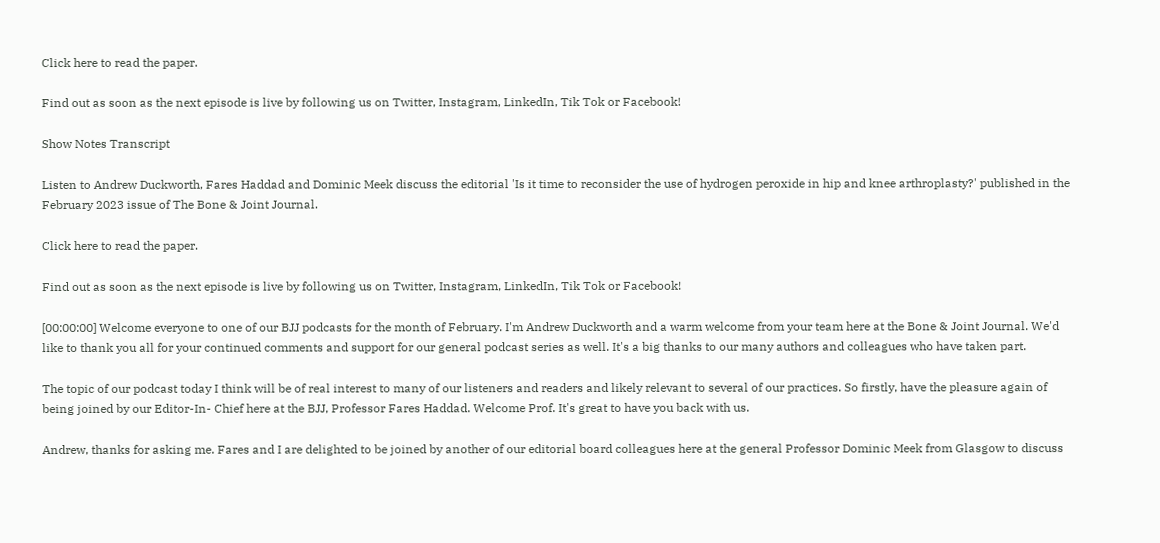Click here to read the paper.

Find out as soon as the next episode is live by following us on Twitter, Instagram, LinkedIn, Tik Tok or Facebook!

Show Notes Transcript

Listen to Andrew Duckworth, Fares Haddad and Dominic Meek discuss the editorial 'Is it time to reconsider the use of hydrogen peroxide in hip and knee arthroplasty?' published in the February 2023 issue of The Bone & Joint Journal.

Click here to read the paper.

Find out as soon as the next episode is live by following us on Twitter, Instagram, LinkedIn, Tik Tok or Facebook!

[00:00:00] Welcome everyone to one of our BJJ podcasts for the month of February. I'm Andrew Duckworth and a warm welcome from your team here at the Bone & Joint Journal. We'd like to thank you all for your continued comments and support for our general podcast series as well. It's a big thanks to our many authors and colleagues who have taken part.

The topic of our podcast today I think will be of real interest to many of our listeners and readers and likely relevant to several of our practices. So firstly, have the pleasure again of being joined by our Editor-In- Chief here at the BJJ, Professor Fares Haddad. Welcome Prof. It's great to have you back with us.

Andrew, thanks for asking me. Fares and I are delighted to be joined by another of our editorial board colleagues here at the general Professor Dominic Meek from Glasgow to discuss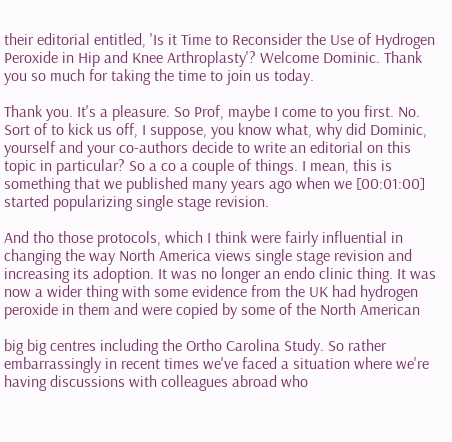their editorial entitled, 'Is it Time to Reconsider the Use of Hydrogen Peroxide in Hip and Knee Arthroplasty'? Welcome Dominic. Thank you so much for taking the time to join us today.

Thank you. It's a pleasure. So Prof, maybe I come to you first. No. Sort of to kick us off, I suppose, you know what, why did Dominic, yourself and your co-authors decide to write an editorial on this topic in particular? So a co a couple of things. I mean, this is something that we published many years ago when we [00:01:00] started popularizing single stage revision.

And tho those protocols, which I think were fairly influential in changing the way North America views single stage revision and increasing its adoption. It was no longer an endo clinic thing. It was now a wider thing with some evidence from the UK had hydrogen peroxide in them and were copied by some of the North American

big big centres including the Ortho Carolina Study. So rather embarrassingly in recent times we've faced a situation where we're having discussions with colleagues abroad who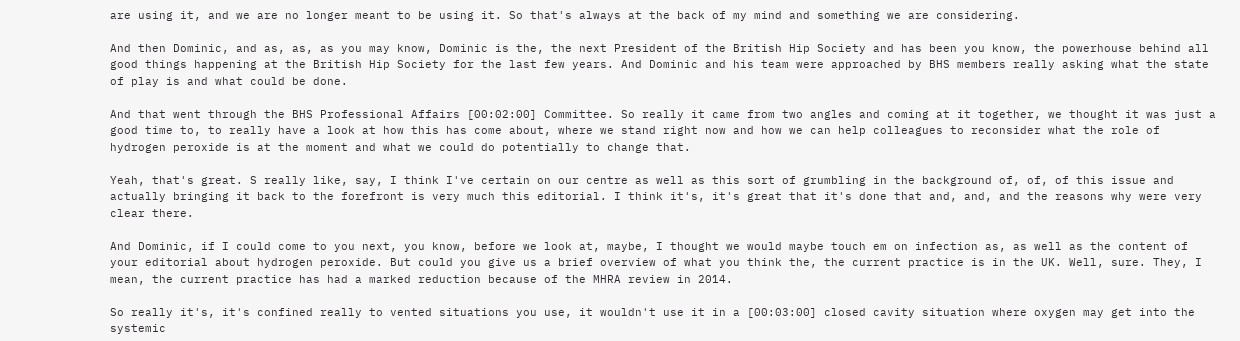are using it, and we are no longer meant to be using it. So that's always at the back of my mind and something we are considering.

And then Dominic, and as, as, as you may know, Dominic is the, the next President of the British Hip Society and has been you know, the powerhouse behind all good things happening at the British Hip Society for the last few years. And Dominic and his team were approached by BHS members really asking what the state of play is and what could be done.

And that went through the BHS Professional Affairs [00:02:00] Committee. So really it came from two angles and coming at it together, we thought it was just a good time to, to really have a look at how this has come about, where we stand right now and how we can help colleagues to reconsider what the role of hydrogen peroxide is at the moment and what we could do potentially to change that.

Yeah, that's great. S really like, say, I think I've certain on our centre as well as this sort of grumbling in the background of, of, of this issue and actually bringing it back to the forefront is very much this editorial. I think it's, it's great that it's done that and, and, and the reasons why were very clear there.

And Dominic, if I could come to you next, you know, before we look at, maybe, I thought we would maybe touch em on infection as, as well as the content of your editorial about hydrogen peroxide. But could you give us a brief overview of what you think the, the current practice is in the UK. Well, sure. They, I mean, the current practice has had a marked reduction because of the MHRA review in 2014.

So really it's, it's confined really to vented situations you use, it wouldn't use it in a [00:03:00] closed cavity situation where oxygen may get into the systemic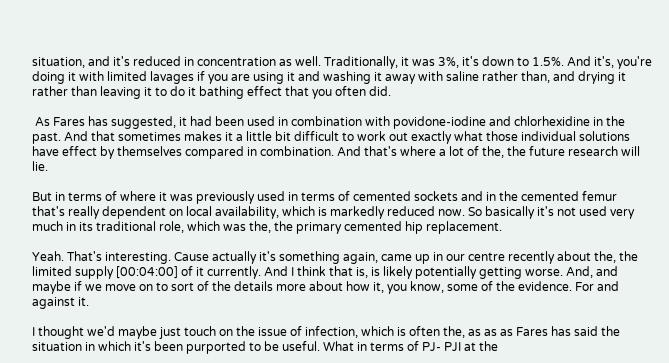situation, and it's reduced in concentration as well. Traditionally, it was 3%, it's down to 1.5%. And it's, you're doing it with limited lavages if you are using it and washing it away with saline rather than, and drying it rather than leaving it to do it bathing effect that you often did.

 As Fares has suggested, it had been used in combination with povidone-iodine and chlorhexidine in the past. And that sometimes makes it a little bit difficult to work out exactly what those individual solutions have effect by themselves compared in combination. And that's where a lot of the, the future research will lie.

But in terms of where it was previously used in terms of cemented sockets and in the cemented femur that's really dependent on local availability, which is markedly reduced now. So basically it's not used very much in its traditional role, which was the, the primary cemented hip replacement.

Yeah. That's interesting. Cause actually it's something again, came up in our centre recently about the, the limited supply [00:04:00] of it currently. And I think that is, is likely potentially getting worse. And, and maybe if we move on to sort of the details more about how it, you know, some of the evidence. For and against it.

I thought we'd maybe just touch on the issue of infection, which is often the, as as as Fares has said the situation in which it's been purported to be useful. What in terms of PJ- PJI at the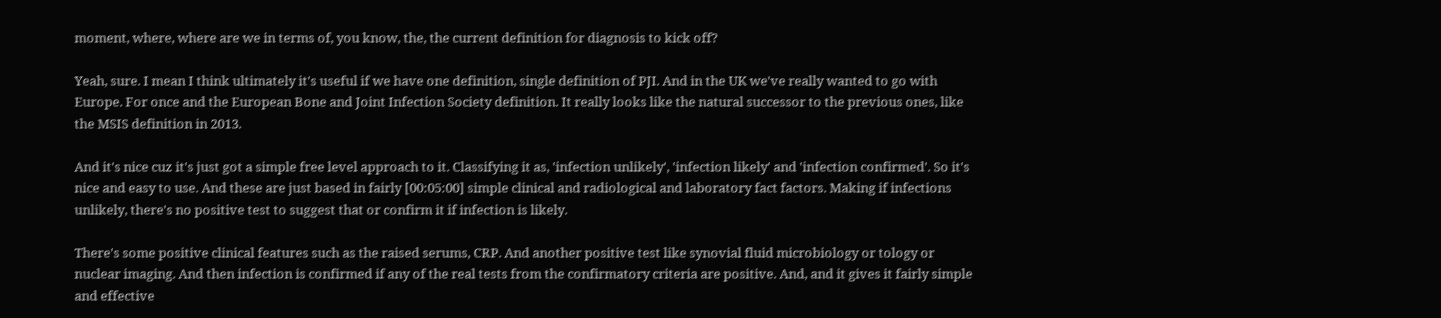moment, where, where are we in terms of, you know, the, the current definition for diagnosis to kick off?

Yeah, sure. I mean I think ultimately it's useful if we have one definition, single definition of PJI. And in the UK we've really wanted to go with Europe. For once and the European Bone and Joint Infection Society definition. It really looks like the natural successor to the previous ones, like the MSIS definition in 2013.

And it's nice cuz it's just got a simple free level approach to it. Classifying it as, 'infection unlikely', 'infection likely' and 'infection confirmed'. So it's nice and easy to use. And these are just based in fairly [00:05:00] simple clinical and radiological and laboratory fact factors. Making if infections unlikely, there's no positive test to suggest that or confirm it if infection is likely.

There's some positive clinical features such as the raised serums, CRP. And another positive test like synovial fluid microbiology or tology or nuclear imaging. And then infection is confirmed if any of the real tests from the confirmatory criteria are positive. And, and it gives it fairly simple and effective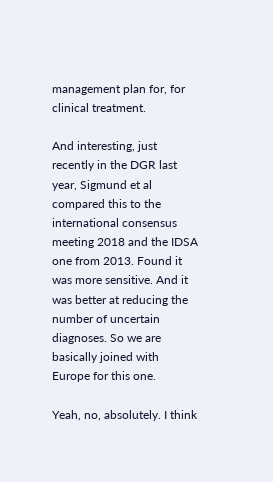management plan for, for clinical treatment.

And interesting, just recently in the DGR last year, Sigmund et al compared this to the international consensus meeting 2018 and the IDSA one from 2013. Found it was more sensitive. And it was better at reducing the number of uncertain diagnoses. So we are basically joined with Europe for this one.

Yeah, no, absolutely. I think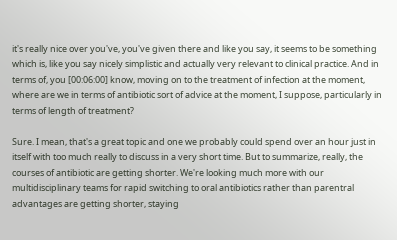it's really nice over you've, you've given there and like you say, it seems to be something which is, like you say nicely simplistic and actually very relevant to clinical practice. And in terms of, you [00:06:00] know, moving on to the treatment of infection at the moment, where are we in terms of antibiotic sort of advice at the moment, I suppose, particularly in terms of length of treatment?

Sure. I mean, that's a great topic and one we probably could spend over an hour just in itself with too much really to discuss in a very short time. But to summarize, really, the courses of antibiotic are getting shorter. We're looking much more with our multidisciplinary teams for rapid switching to oral antibiotics rather than parentral advantages are getting shorter, staying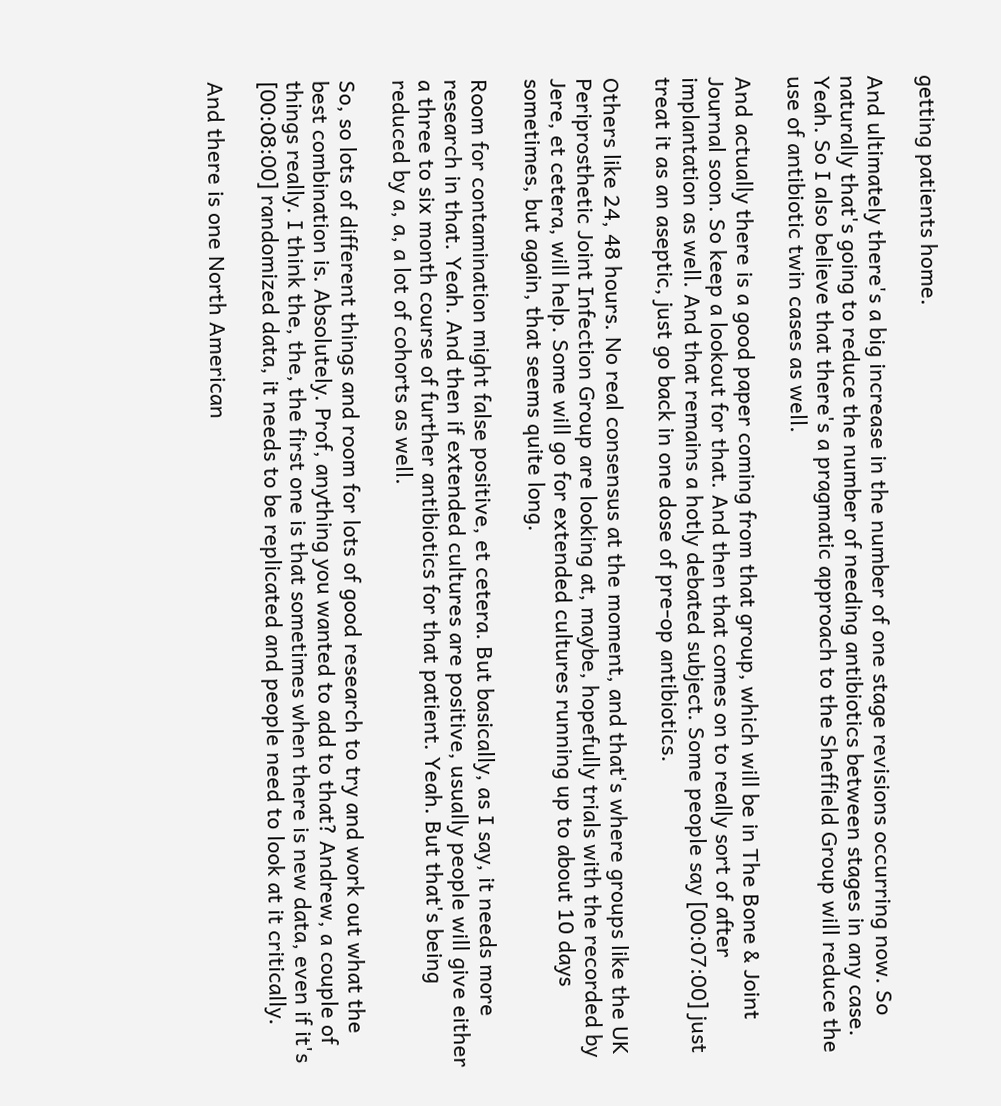getting patients home.

And ultimately there's a big increase in the number of one stage revisions occurring now. So naturally that's going to reduce the number of needing antibiotics between stages in any case. Yeah. So I also believe that there's a pragmatic approach to the Sheffield Group will reduce the use of antibiotic twin cases as well.

And actually there is a good paper coming from that group, which will be in The Bone & Joint Journal soon. So keep a lookout for that. And then that comes on to really sort of after implantation as well. And that remains a hotly debated subject. Some people say [00:07:00] just treat it as an aseptic, just go back in one dose of pre-op antibiotics.

Others like 24, 48 hours. No real consensus at the moment, and that's where groups like the UK Periprosthetic Joint Infection Group are looking at, maybe, hopefully trials with the recorded by Jere, et cetera, will help. Some will go for extended cultures running up to about 10 days sometimes, but again, that seems quite long.

Room for contamination might false positive, et cetera. But basically, as I say, it needs more research in that. Yeah. And then if extended cultures are positive, usually people will give either a three to six month course of further antibiotics for that patient. Yeah. But that's being reduced by a, a, a lot of cohorts as well.

So, so lots of different things and room for lots of good research to try and work out what the best combination is. Absolutely. Prof, anything you wanted to add to that? Andrew, a couple of things really. I think the, the, the first one is that sometimes when there is new data, even if it's [00:08:00] randomized data, it needs to be replicated and people need to look at it critically.

And there is one North American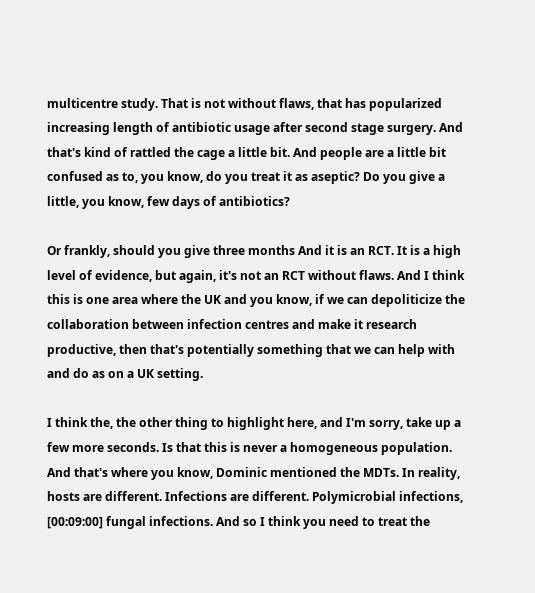multicentre study. That is not without flaws, that has popularized increasing length of antibiotic usage after second stage surgery. And that's kind of rattled the cage a little bit. And people are a little bit confused as to, you know, do you treat it as aseptic? Do you give a little, you know, few days of antibiotics?

Or frankly, should you give three months And it is an RCT. It is a high level of evidence, but again, it's not an RCT without flaws. And I think this is one area where the UK and you know, if we can depoliticize the collaboration between infection centres and make it research productive, then that's potentially something that we can help with and do as on a UK setting.

I think the, the other thing to highlight here, and I'm sorry, take up a few more seconds. Is that this is never a homogeneous population. And that's where you know, Dominic mentioned the MDTs. In reality, hosts are different. Infections are different. Polymicrobial infections, [00:09:00] fungal infections. And so I think you need to treat the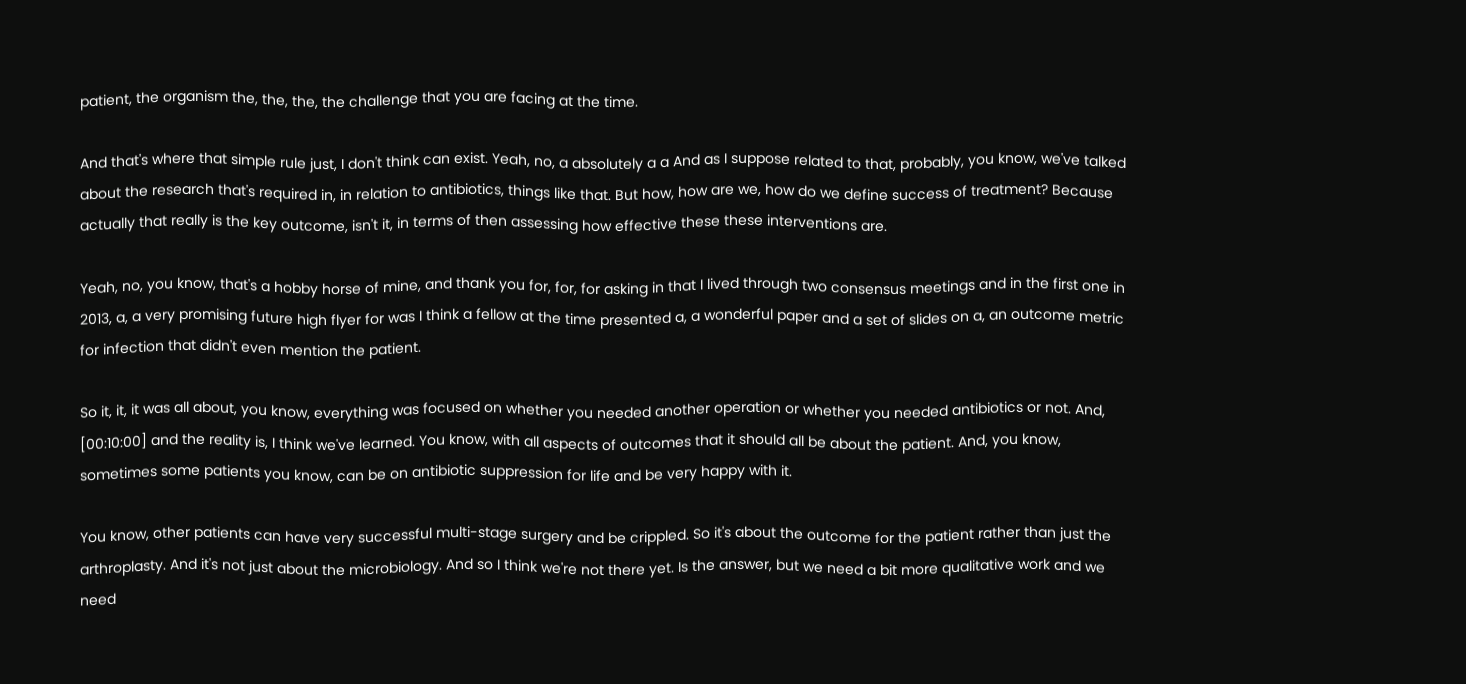patient, the organism the, the, the, the challenge that you are facing at the time.

And that's where that simple rule just, I don't think can exist. Yeah, no, a absolutely a a And as I suppose related to that, probably, you know, we've talked about the research that's required in, in relation to antibiotics, things like that. But how, how are we, how do we define success of treatment? Because actually that really is the key outcome, isn't it, in terms of then assessing how effective these these interventions are.

Yeah, no, you know, that's a hobby horse of mine, and thank you for, for, for asking in that I lived through two consensus meetings and in the first one in 2013, a, a very promising future high flyer for was I think a fellow at the time presented a, a wonderful paper and a set of slides on a, an outcome metric for infection that didn't even mention the patient.

So it, it, it was all about, you know, everything was focused on whether you needed another operation or whether you needed antibiotics or not. And, [00:10:00] and the reality is, I think we've learned. You know, with all aspects of outcomes that it should all be about the patient. And, you know, sometimes some patients you know, can be on antibiotic suppression for life and be very happy with it.

You know, other patients can have very successful multi-stage surgery and be crippled. So it's about the outcome for the patient rather than just the arthroplasty. And it's not just about the microbiology. And so I think we're not there yet. Is the answer, but we need a bit more qualitative work and we need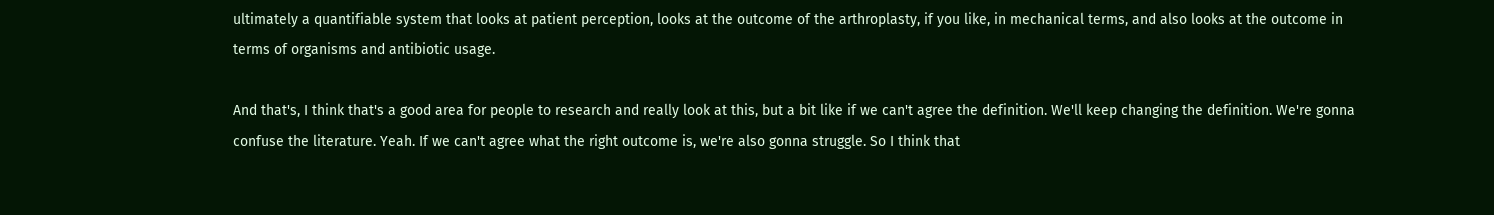ultimately a quantifiable system that looks at patient perception, looks at the outcome of the arthroplasty, if you like, in mechanical terms, and also looks at the outcome in terms of organisms and antibiotic usage.

And that's, I think that's a good area for people to research and really look at this, but a bit like if we can't agree the definition. We'll keep changing the definition. We're gonna confuse the literature. Yeah. If we can't agree what the right outcome is, we're also gonna struggle. So I think that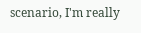scenario, I'm really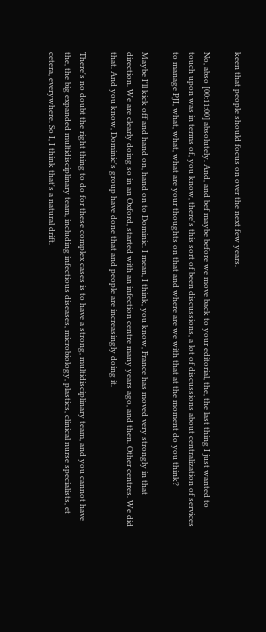keen that people should focus on over the next few years.

No, abso [00:11:00] absolutely. And, and bef maybe before we move back to your editorial, the, the last thing I just wanted to touch upon was in terms of, you know, there's this sort of been discussions, a lot of discussions about centralization of services to manage PJI, what, what, what are your thoughts on that and where are we with that at the moment do you think?

Maybe I'll kick off and hand on, hand on to Dominic. I mean, I think, you know, France has moved very strongly in that direction. We are clearly doing so in an Oxford, started with an infection centre many years ago, and then. Other centres. We did that. And you know, Dominic's group have done that and people are increasingly doing it.

There's no doubt the right thing to do for these complex cases is to have a strong, multidisciplinary team, and you cannot have the, the big expanded multidisciplinary team, including infectious diseases, microbiology, plastics, clinical nurse specialists, et cetera, everywhere. So I, I think that's a natural drift.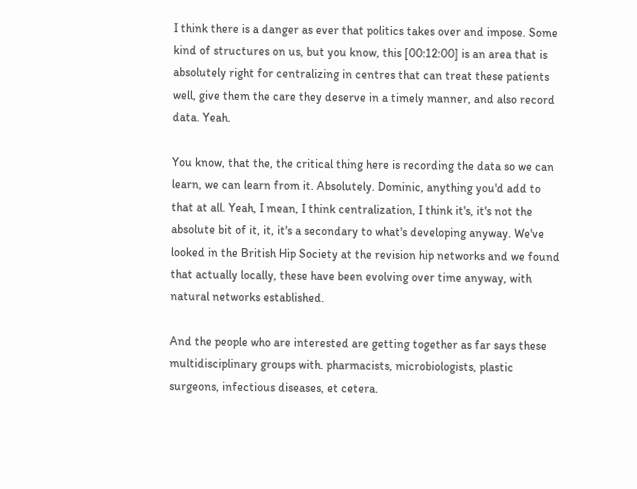I think there is a danger as ever that politics takes over and impose. Some kind of structures on us, but you know, this [00:12:00] is an area that is absolutely right for centralizing in centres that can treat these patients well, give them the care they deserve in a timely manner, and also record data. Yeah.

You know, that the, the critical thing here is recording the data so we can learn, we can learn from it. Absolutely. Dominic, anything you'd add to that at all. Yeah, I mean, I think centralization, I think it's, it's not the absolute bit of it, it, it's a secondary to what's developing anyway. We've looked in the British Hip Society at the revision hip networks and we found that actually locally, these have been evolving over time anyway, with natural networks established.

And the people who are interested are getting together as far says these multidisciplinary groups with. pharmacists, microbiologists, plastic surgeons, infectious diseases, et cetera.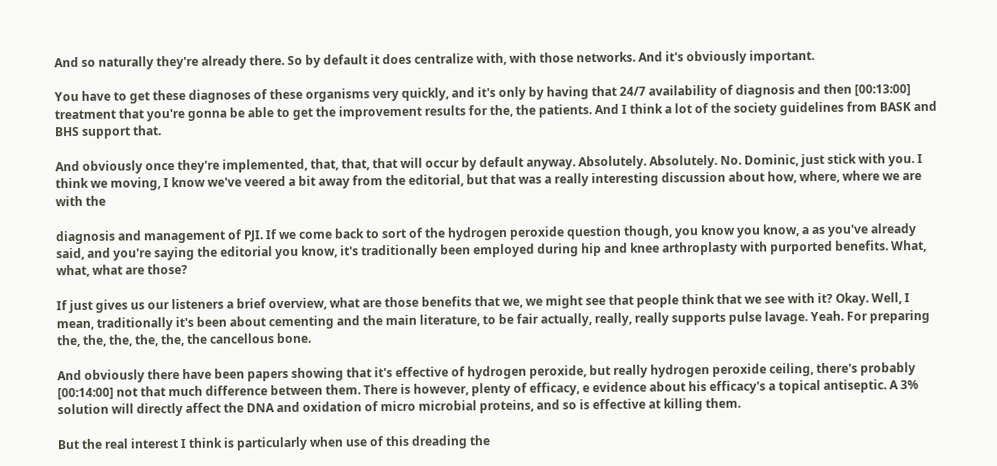And so naturally they're already there. So by default it does centralize with, with those networks. And it's obviously important.

You have to get these diagnoses of these organisms very quickly, and it's only by having that 24/7 availability of diagnosis and then [00:13:00] treatment that you're gonna be able to get the improvement results for the, the patients. And I think a lot of the society guidelines from BASK and BHS support that.

And obviously once they're implemented, that, that, that will occur by default anyway. Absolutely. Absolutely. No. Dominic, just stick with you. I think we moving, I know we've veered a bit away from the editorial, but that was a really interesting discussion about how, where, where we are with the

diagnosis and management of PJI. If we come back to sort of the hydrogen peroxide question though, you know you know, a as you've already said, and you're saying the editorial you know, it's traditionally been employed during hip and knee arthroplasty with purported benefits. What, what, what are those?

If just gives us our listeners a brief overview, what are those benefits that we, we might see that people think that we see with it? Okay. Well, I mean, traditionally it's been about cementing and the main literature, to be fair actually, really, really supports pulse lavage. Yeah. For preparing the, the, the, the, the, the cancellous bone.

And obviously there have been papers showing that it's effective of hydrogen peroxide, but really hydrogen peroxide ceiling, there's probably [00:14:00] not that much difference between them. There is however, plenty of efficacy, e evidence about his efficacy's a topical antiseptic. A 3% solution will directly affect the DNA and oxidation of micro microbial proteins, and so is effective at killing them.

But the real interest I think is particularly when use of this dreading the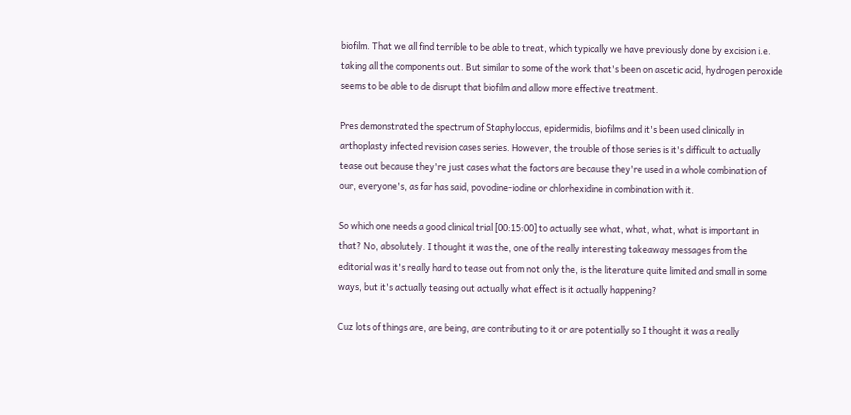biofilm. That we all find terrible to be able to treat, which typically we have previously done by excision i.e. taking all the components out. But similar to some of the work that's been on ascetic acid, hydrogen peroxide seems to be able to de disrupt that biofilm and allow more effective treatment.

Pres demonstrated the spectrum of Staphyloccus, epidermidis, biofilms and it's been used clinically in arthoplasty infected revision cases series. However, the trouble of those series is it's difficult to actually tease out because they're just cases what the factors are because they're used in a whole combination of our, everyone's, as far has said, povodine-iodine or chlorhexidine in combination with it.

So which one needs a good clinical trial [00:15:00] to actually see what, what, what, what is important in that? No, absolutely. I thought it was the, one of the really interesting takeaway messages from the editorial was it's really hard to tease out from not only the, is the literature quite limited and small in some ways, but it's actually teasing out actually what effect is it actually happening?

Cuz lots of things are, are being, are contributing to it or are potentially so I thought it was a really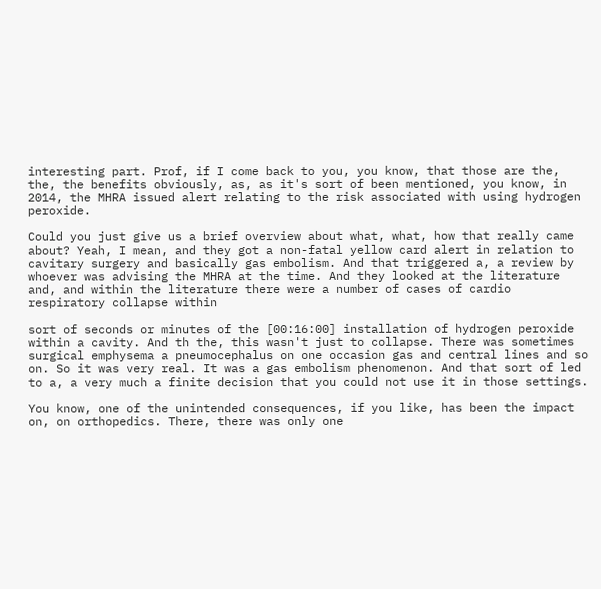interesting part. Prof, if I come back to you, you know, that those are the, the, the benefits obviously, as, as it's sort of been mentioned, you know, in 2014, the MHRA issued alert relating to the risk associated with using hydrogen peroxide.

Could you just give us a brief overview about what, what, how that really came about? Yeah, I mean, and they got a non-fatal yellow card alert in relation to cavitary surgery and basically gas embolism. And that triggered a, a review by whoever was advising the MHRA at the time. And they looked at the literature and, and within the literature there were a number of cases of cardio respiratory collapse within

sort of seconds or minutes of the [00:16:00] installation of hydrogen peroxide within a cavity. And th the, this wasn't just to collapse. There was sometimes surgical emphysema a pneumocephalus on one occasion gas and central lines and so on. So it was very real. It was a gas embolism phenomenon. And that sort of led to a, a very much a finite decision that you could not use it in those settings.

You know, one of the unintended consequences, if you like, has been the impact on, on orthopedics. There, there was only one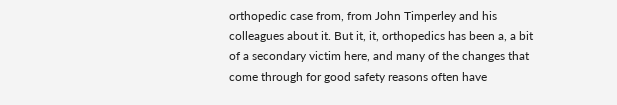orthopedic case from, from John Timperley and his colleagues about it. But it, it, orthopedics has been a, a bit of a secondary victim here, and many of the changes that come through for good safety reasons often have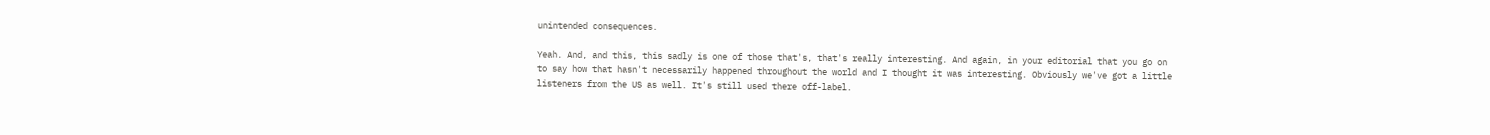unintended consequences.

Yeah. And, and this, this sadly is one of those that's, that's really interesting. And again, in your editorial that you go on to say how that hasn't necessarily happened throughout the world and I thought it was interesting. Obviously we've got a little listeners from the US as well. It's still used there off-label.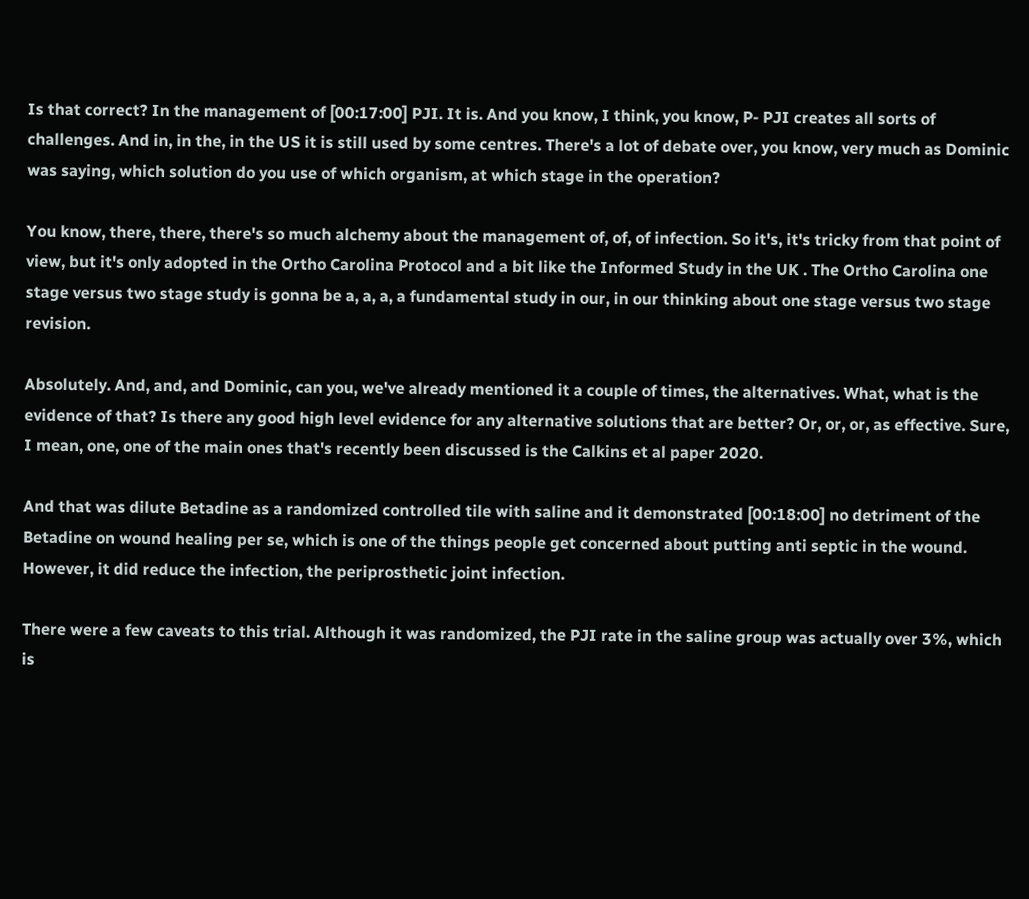Is that correct? In the management of [00:17:00] PJI. It is. And you know, I think, you know, P- PJI creates all sorts of challenges. And in, in the, in the US it is still used by some centres. There's a lot of debate over, you know, very much as Dominic was saying, which solution do you use of which organism, at which stage in the operation?

You know, there, there, there's so much alchemy about the management of, of, of infection. So it's, it's tricky from that point of view, but it's only adopted in the Ortho Carolina Protocol and a bit like the Informed Study in the UK . The Ortho Carolina one stage versus two stage study is gonna be a, a, a, a fundamental study in our, in our thinking about one stage versus two stage revision.

Absolutely. And, and, and Dominic, can you, we've already mentioned it a couple of times, the alternatives. What, what is the evidence of that? Is there any good high level evidence for any alternative solutions that are better? Or, or, or, as effective. Sure, I mean, one, one of the main ones that's recently been discussed is the Calkins et al paper 2020.

And that was dilute Betadine as a randomized controlled tile with saline and it demonstrated [00:18:00] no detriment of the Betadine on wound healing per se, which is one of the things people get concerned about putting anti septic in the wound. However, it did reduce the infection, the periprosthetic joint infection.

There were a few caveats to this trial. Although it was randomized, the PJI rate in the saline group was actually over 3%, which is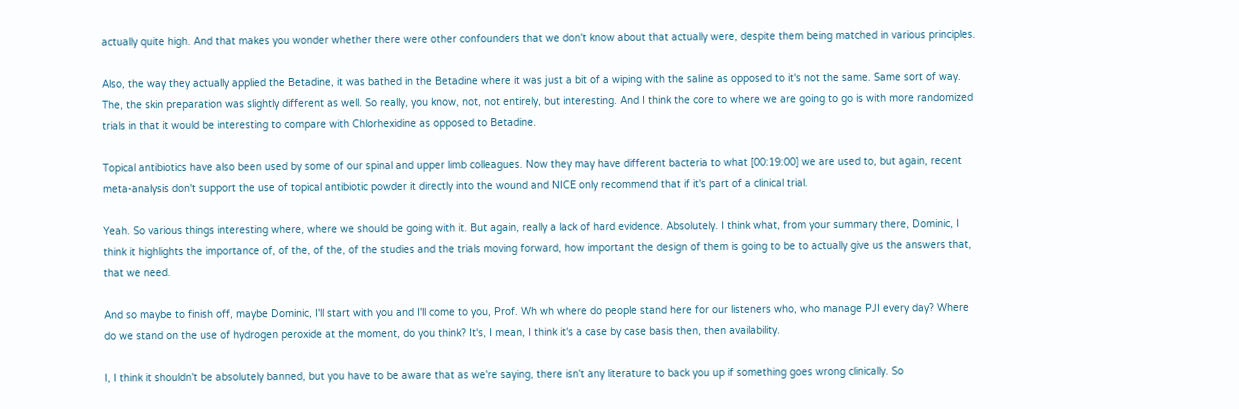actually quite high. And that makes you wonder whether there were other confounders that we don't know about that actually were, despite them being matched in various principles.

Also, the way they actually applied the Betadine, it was bathed in the Betadine where it was just a bit of a wiping with the saline as opposed to it's not the same. Same sort of way. The, the skin preparation was slightly different as well. So really, you know, not, not entirely, but interesting. And I think the core to where we are going to go is with more randomized trials in that it would be interesting to compare with Chlorhexidine as opposed to Betadine.

Topical antibiotics have also been used by some of our spinal and upper limb colleagues. Now they may have different bacteria to what [00:19:00] we are used to, but again, recent meta-analysis don't support the use of topical antibiotic powder it directly into the wound and NICE only recommend that if it's part of a clinical trial.

Yeah. So various things interesting where, where we should be going with it. But again, really a lack of hard evidence. Absolutely. I think what, from your summary there, Dominic, I think it highlights the importance of, of the, of the, of the studies and the trials moving forward, how important the design of them is going to be to actually give us the answers that, that we need.

And so maybe to finish off, maybe Dominic, I'll start with you and I'll come to you, Prof. Wh wh where do people stand here for our listeners who, who manage PJI every day? Where do we stand on the use of hydrogen peroxide at the moment, do you think? It's, I mean, I think it's a case by case basis then, then availability.

I, I think it shouldn't be absolutely banned, but you have to be aware that as we're saying, there isn't any literature to back you up if something goes wrong clinically. So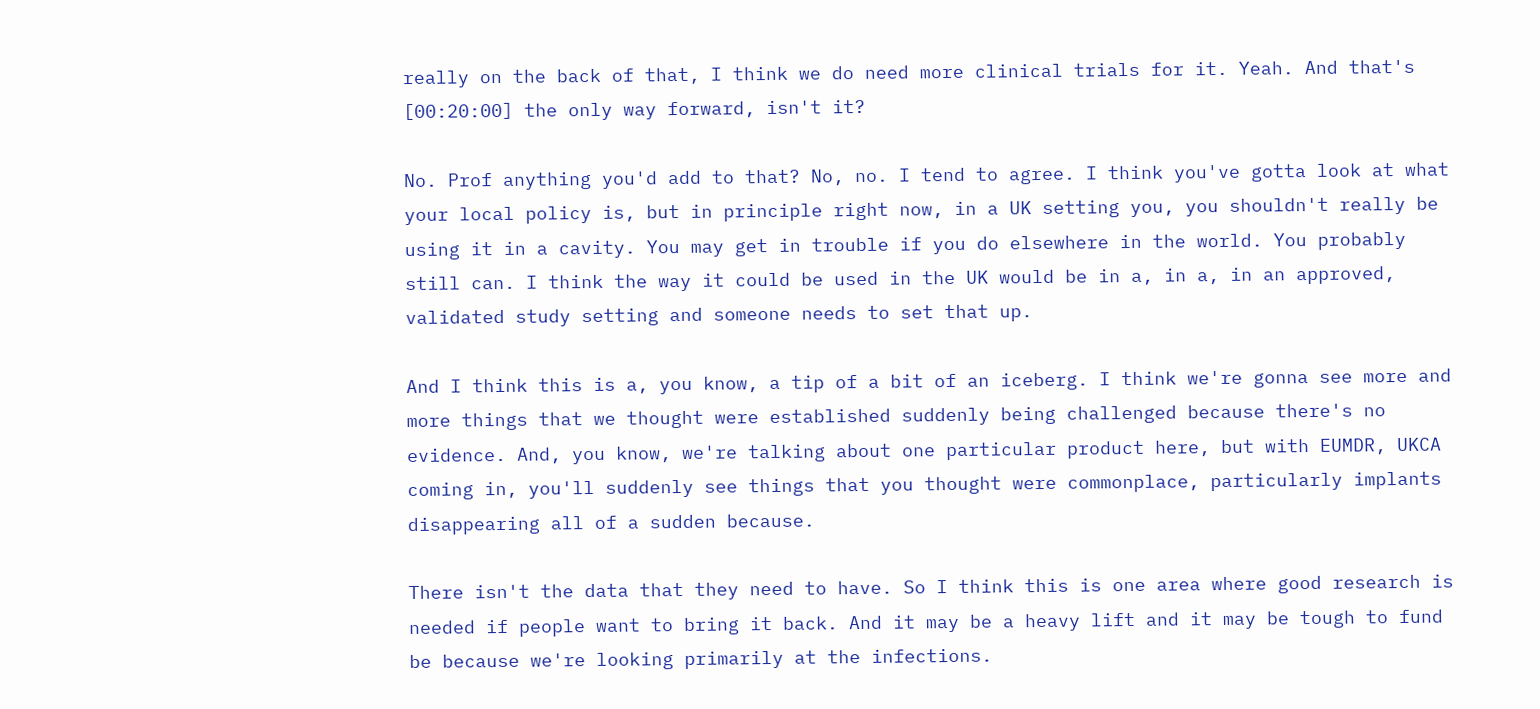really on the back of that, I think we do need more clinical trials for it. Yeah. And that's [00:20:00] the only way forward, isn't it?

No. Prof anything you'd add to that? No, no. I tend to agree. I think you've gotta look at what your local policy is, but in principle right now, in a UK setting you, you shouldn't really be using it in a cavity. You may get in trouble if you do elsewhere in the world. You probably still can. I think the way it could be used in the UK would be in a, in a, in an approved, validated study setting and someone needs to set that up.

And I think this is a, you know, a tip of a bit of an iceberg. I think we're gonna see more and more things that we thought were established suddenly being challenged because there's no evidence. And, you know, we're talking about one particular product here, but with EUMDR, UKCA coming in, you'll suddenly see things that you thought were commonplace, particularly implants disappearing all of a sudden because.

There isn't the data that they need to have. So I think this is one area where good research is needed if people want to bring it back. And it may be a heavy lift and it may be tough to fund be because we're looking primarily at the infections.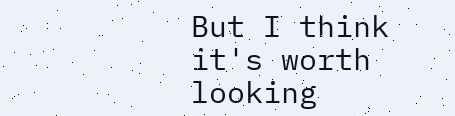But I think it's worth looking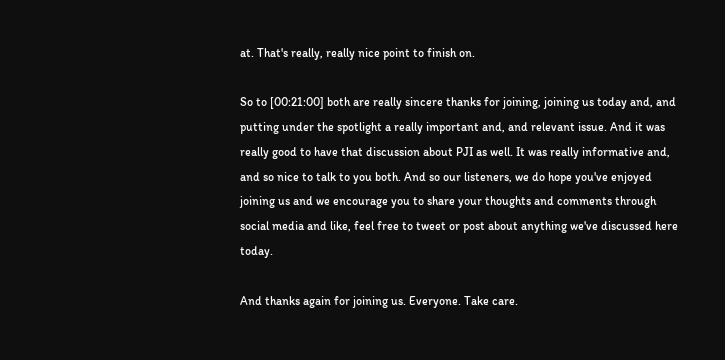at. That's really, really nice point to finish on.

So to [00:21:00] both are really sincere thanks for joining, joining us today and, and putting under the spotlight a really important and, and relevant issue. And it was really good to have that discussion about PJI as well. It was really informative and, and so nice to talk to you both. And so our listeners, we do hope you've enjoyed joining us and we encourage you to share your thoughts and comments through social media and like, feel free to tweet or post about anything we've discussed here today.

And thanks again for joining us. Everyone. Take care.